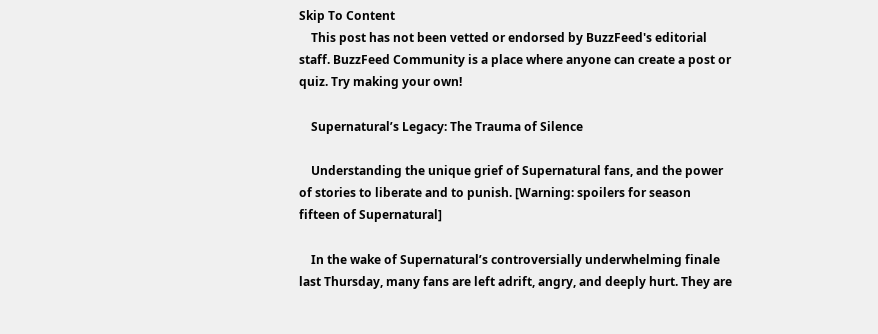Skip To Content
    This post has not been vetted or endorsed by BuzzFeed's editorial staff. BuzzFeed Community is a place where anyone can create a post or quiz. Try making your own!

    Supernatural’s Legacy: The Trauma of Silence

    Understanding the unique grief of Supernatural fans, and the power of stories to liberate and to punish. [Warning: spoilers for season fifteen of Supernatural]

    In the wake of Supernatural’s controversially underwhelming finale last Thursday, many fans are left adrift, angry, and deeply hurt. They are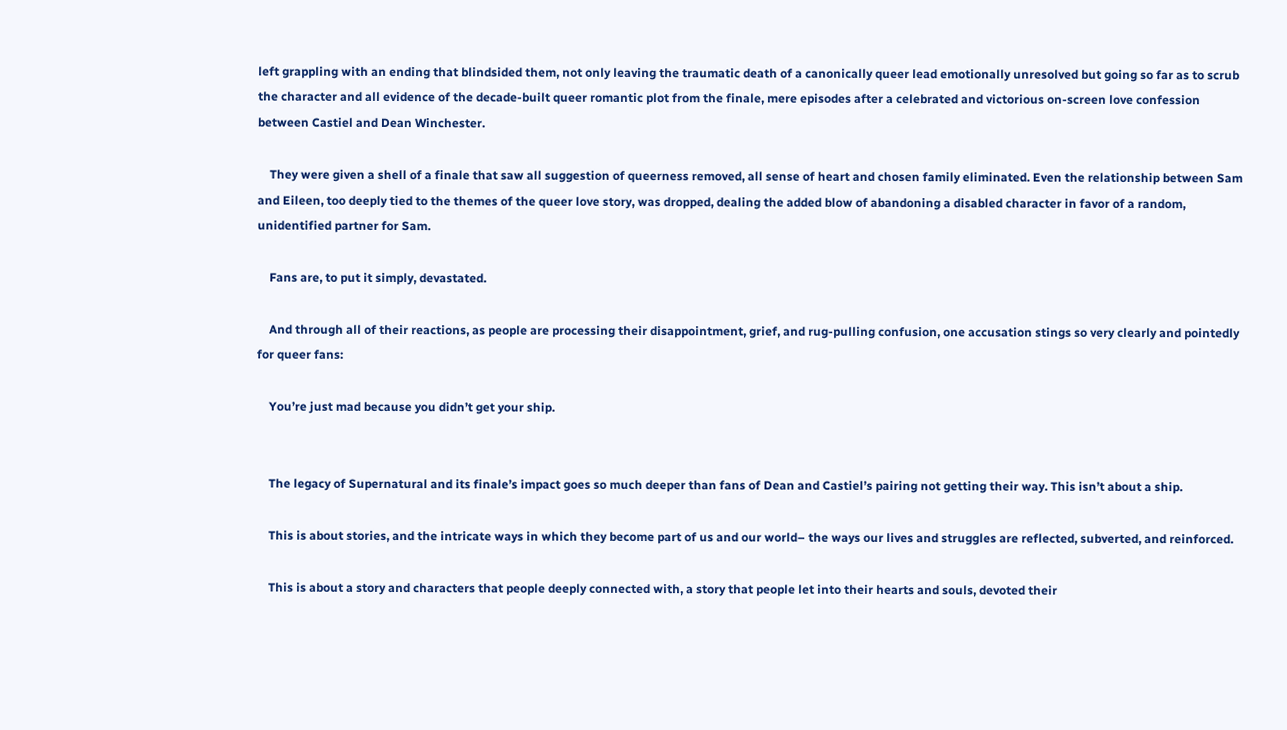left grappling with an ending that blindsided them, not only leaving the traumatic death of a canonically queer lead emotionally unresolved but going so far as to scrub the character and all evidence of the decade-built queer romantic plot from the finale, mere episodes after a celebrated and victorious on-screen love confession between Castiel and Dean Winchester.

    They were given a shell of a finale that saw all suggestion of queerness removed, all sense of heart and chosen family eliminated. Even the relationship between Sam and Eileen, too deeply tied to the themes of the queer love story, was dropped, dealing the added blow of abandoning a disabled character in favor of a random, unidentified partner for Sam.

    Fans are, to put it simply, devastated.

    And through all of their reactions, as people are processing their disappointment, grief, and rug-pulling confusion, one accusation stings so very clearly and pointedly for queer fans:

    You’re just mad because you didn’t get your ship.


    The legacy of Supernatural and its finale’s impact goes so much deeper than fans of Dean and Castiel’s pairing not getting their way. This isn’t about a ship.

    This is about stories, and the intricate ways in which they become part of us and our world– the ways our lives and struggles are reflected, subverted, and reinforced.

    This is about a story and characters that people deeply connected with, a story that people let into their hearts and souls, devoted their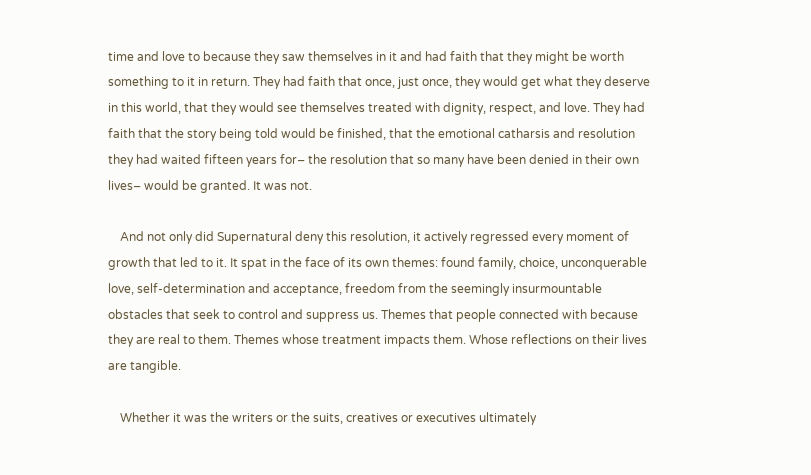time and love to because they saw themselves in it and had faith that they might be worth something to it in return. They had faith that once, just once, they would get what they deserve in this world, that they would see themselves treated with dignity, respect, and love. They had faith that the story being told would be finished, that the emotional catharsis and resolution they had waited fifteen years for– the resolution that so many have been denied in their own lives– would be granted. It was not.

    And not only did Supernatural deny this resolution, it actively regressed every moment of growth that led to it. It spat in the face of its own themes: found family, choice, unconquerable love, self-determination and acceptance, freedom from the seemingly insurmountable obstacles that seek to control and suppress us. Themes that people connected with because they are real to them. Themes whose treatment impacts them. Whose reflections on their lives are tangible.

    Whether it was the writers or the suits, creatives or executives ultimately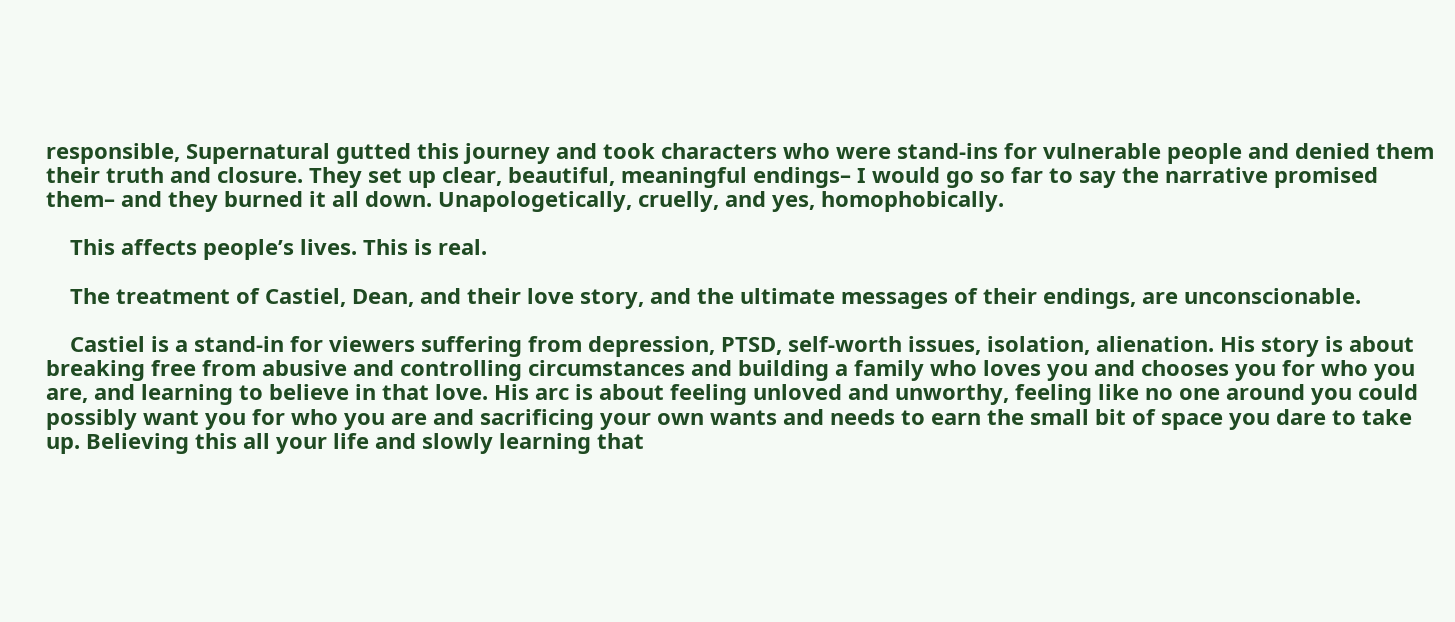responsible, Supernatural gutted this journey and took characters who were stand-ins for vulnerable people and denied them their truth and closure. They set up clear, beautiful, meaningful endings– I would go so far to say the narrative promised them– and they burned it all down. Unapologetically, cruelly, and yes, homophobically.

    This affects people’s lives. This is real.

    The treatment of Castiel, Dean, and their love story, and the ultimate messages of their endings, are unconscionable.

    Castiel is a stand-in for viewers suffering from depression, PTSD, self-worth issues, isolation, alienation. His story is about breaking free from abusive and controlling circumstances and building a family who loves you and chooses you for who you are, and learning to believe in that love. His arc is about feeling unloved and unworthy, feeling like no one around you could possibly want you for who you are and sacrificing your own wants and needs to earn the small bit of space you dare to take up. Believing this all your life and slowly learning that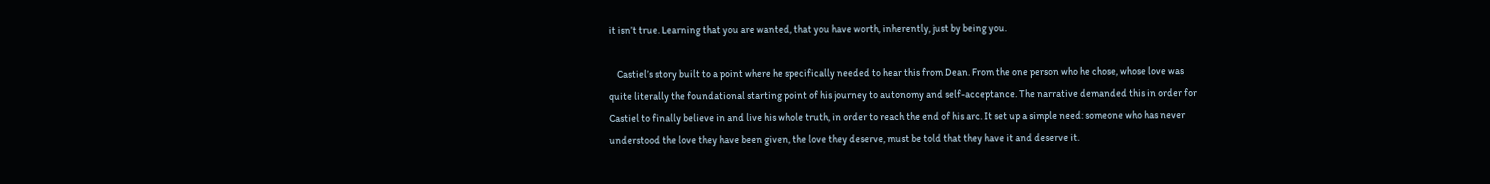it isn’t true. Learning that you are wanted, that you have worth, inherently, just by being you.

    Castiel’s story built to a point where he specifically needed to hear this from Dean. From the one person who he chose, whose love was quite literally the foundational starting point of his journey to autonomy and self-acceptance. The narrative demanded this in order for Castiel to finally believe in and live his whole truth, in order to reach the end of his arc. It set up a simple need: someone who has never understood the love they have been given, the love they deserve, must be told that they have it and deserve it.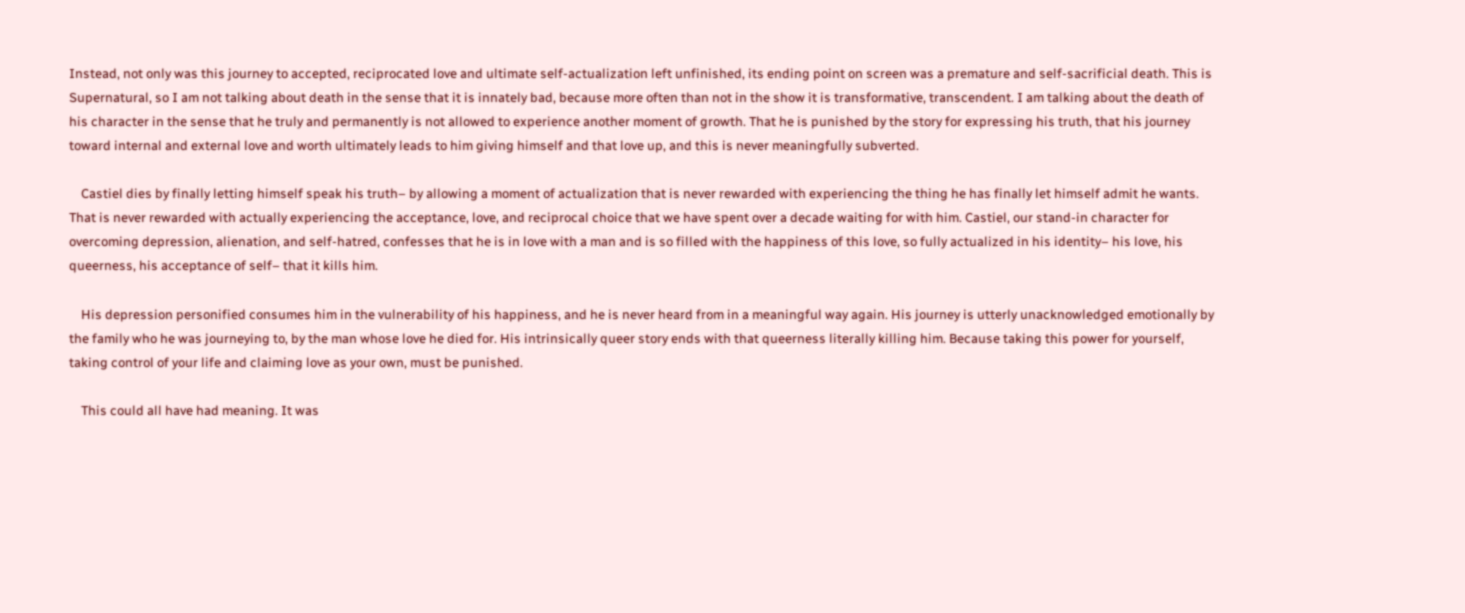Instead, not only was this journey to accepted, reciprocated love and ultimate self-actualization left unfinished, its ending point on screen was a premature and self-sacrificial death. This is Supernatural, so I am not talking about death in the sense that it is innately bad, because more often than not in the show it is transformative, transcendent. I am talking about the death of his character in the sense that he truly and permanently is not allowed to experience another moment of growth. That he is punished by the story for expressing his truth, that his journey toward internal and external love and worth ultimately leads to him giving himself and that love up, and this is never meaningfully subverted.

    Castiel dies by finally letting himself speak his truth– by allowing a moment of actualization that is never rewarded with experiencing the thing he has finally let himself admit he wants. That is never rewarded with actually experiencing the acceptance, love, and reciprocal choice that we have spent over a decade waiting for with him. Castiel, our stand-in character for overcoming depression, alienation, and self-hatred, confesses that he is in love with a man and is so filled with the happiness of this love, so fully actualized in his identity– his love, his queerness, his acceptance of self– that it kills him.

    His depression personified consumes him in the vulnerability of his happiness, and he is never heard from in a meaningful way again. His journey is utterly unacknowledged emotionally by the family who he was journeying to, by the man whose love he died for. His intrinsically queer story ends with that queerness literally killing him. Because taking this power for yourself, taking control of your life and claiming love as your own, must be punished.

    This could all have had meaning. It was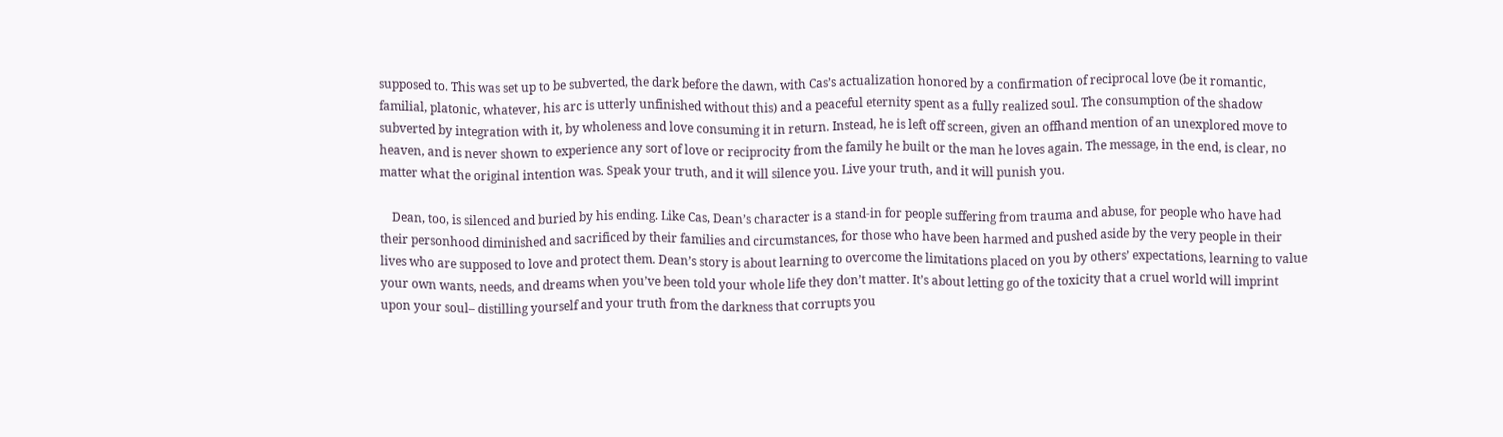supposed to. This was set up to be subverted, the dark before the dawn, with Cas’s actualization honored by a confirmation of reciprocal love (be it romantic, familial, platonic, whatever, his arc is utterly unfinished without this) and a peaceful eternity spent as a fully realized soul. The consumption of the shadow subverted by integration with it, by wholeness and love consuming it in return. Instead, he is left off screen, given an offhand mention of an unexplored move to heaven, and is never shown to experience any sort of love or reciprocity from the family he built or the man he loves again. The message, in the end, is clear, no matter what the original intention was. Speak your truth, and it will silence you. Live your truth, and it will punish you.

    Dean, too, is silenced and buried by his ending. Like Cas, Dean’s character is a stand-in for people suffering from trauma and abuse, for people who have had their personhood diminished and sacrificed by their families and circumstances, for those who have been harmed and pushed aside by the very people in their lives who are supposed to love and protect them. Dean’s story is about learning to overcome the limitations placed on you by others’ expectations, learning to value your own wants, needs, and dreams when you’ve been told your whole life they don’t matter. It’s about letting go of the toxicity that a cruel world will imprint upon your soul– distilling yourself and your truth from the darkness that corrupts you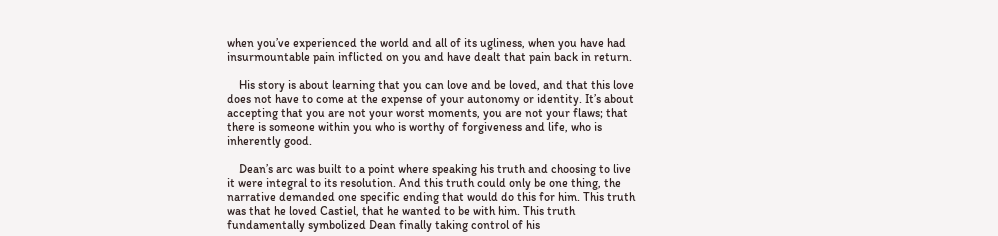when you’ve experienced the world and all of its ugliness, when you have had insurmountable pain inflicted on you and have dealt that pain back in return.

    His story is about learning that you can love and be loved, and that this love does not have to come at the expense of your autonomy or identity. It’s about accepting that you are not your worst moments, you are not your flaws; that there is someone within you who is worthy of forgiveness and life, who is inherently good.

    Dean’s arc was built to a point where speaking his truth and choosing to live it were integral to its resolution. And this truth could only be one thing, the narrative demanded one specific ending that would do this for him. This truth was that he loved Castiel, that he wanted to be with him. This truth fundamentally symbolized Dean finally taking control of his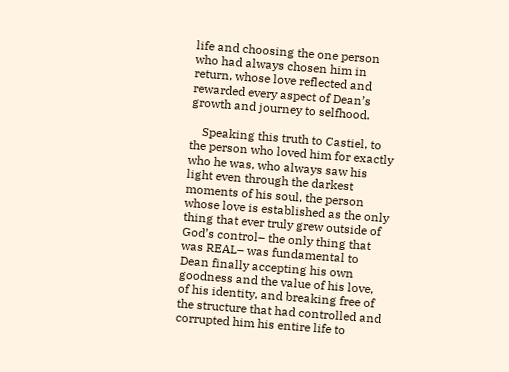life and choosing the one person who had always chosen him in return, whose love reflected and rewarded every aspect of Dean’s growth and journey to selfhood.

    Speaking this truth to Castiel, to the person who loved him for exactly who he was, who always saw his light even through the darkest moments of his soul, the person whose love is established as the only thing that ever truly grew outside of God’s control– the only thing that was REAL– was fundamental to Dean finally accepting his own goodness and the value of his love, of his identity, and breaking free of the structure that had controlled and corrupted him his entire life to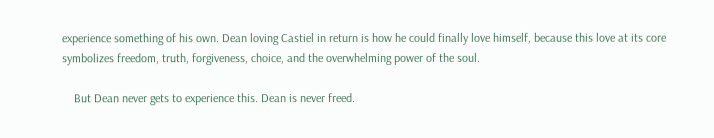experience something of his own. Dean loving Castiel in return is how he could finally love himself, because this love at its core symbolizes freedom, truth, forgiveness, choice, and the overwhelming power of the soul.

    But Dean never gets to experience this. Dean is never freed.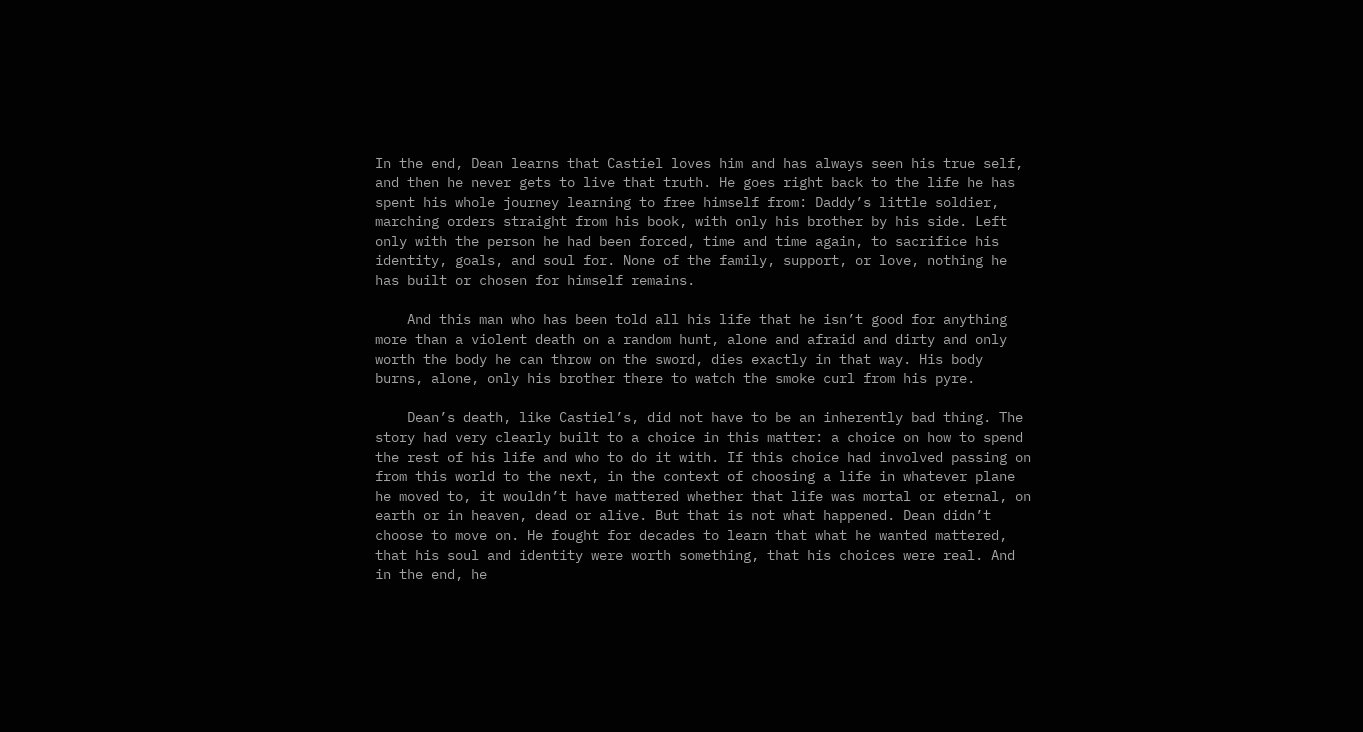In the end, Dean learns that Castiel loves him and has always seen his true self, and then he never gets to live that truth. He goes right back to the life he has spent his whole journey learning to free himself from: Daddy’s little soldier, marching orders straight from his book, with only his brother by his side. Left only with the person he had been forced, time and time again, to sacrifice his identity, goals, and soul for. None of the family, support, or love, nothing he has built or chosen for himself remains.

    And this man who has been told all his life that he isn’t good for anything more than a violent death on a random hunt, alone and afraid and dirty and only worth the body he can throw on the sword, dies exactly in that way. His body burns, alone, only his brother there to watch the smoke curl from his pyre.

    Dean’s death, like Castiel’s, did not have to be an inherently bad thing. The story had very clearly built to a choice in this matter: a choice on how to spend the rest of his life and who to do it with. If this choice had involved passing on from this world to the next, in the context of choosing a life in whatever plane he moved to, it wouldn’t have mattered whether that life was mortal or eternal, on earth or in heaven, dead or alive. But that is not what happened. Dean didn’t choose to move on. He fought for decades to learn that what he wanted mattered, that his soul and identity were worth something, that his choices were real. And in the end, he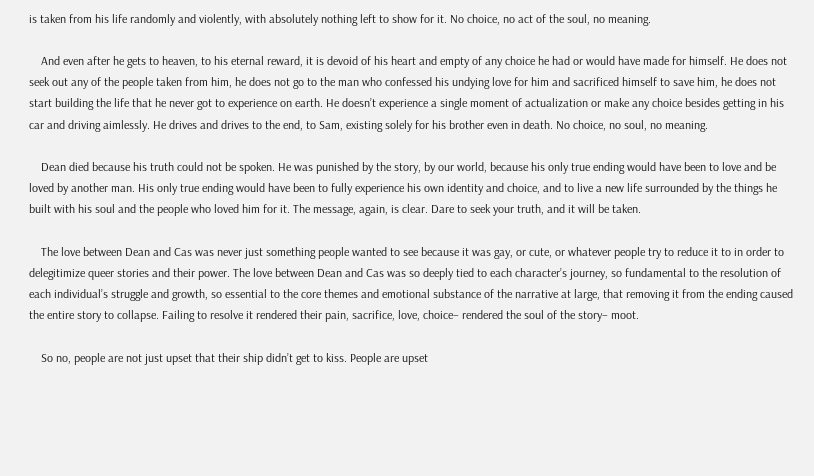is taken from his life randomly and violently, with absolutely nothing left to show for it. No choice, no act of the soul, no meaning.

    And even after he gets to heaven, to his eternal reward, it is devoid of his heart and empty of any choice he had or would have made for himself. He does not seek out any of the people taken from him, he does not go to the man who confessed his undying love for him and sacrificed himself to save him, he does not start building the life that he never got to experience on earth. He doesn’t experience a single moment of actualization or make any choice besides getting in his car and driving aimlessly. He drives and drives to the end, to Sam, existing solely for his brother even in death. No choice, no soul, no meaning.

    Dean died because his truth could not be spoken. He was punished by the story, by our world, because his only true ending would have been to love and be loved by another man. His only true ending would have been to fully experience his own identity and choice, and to live a new life surrounded by the things he built with his soul and the people who loved him for it. The message, again, is clear. Dare to seek your truth, and it will be taken.

    The love between Dean and Cas was never just something people wanted to see because it was gay, or cute, or whatever people try to reduce it to in order to delegitimize queer stories and their power. The love between Dean and Cas was so deeply tied to each character’s journey, so fundamental to the resolution of each individual’s struggle and growth, so essential to the core themes and emotional substance of the narrative at large, that removing it from the ending caused the entire story to collapse. Failing to resolve it rendered their pain, sacrifice, love, choice– rendered the soul of the story– moot.

    So no, people are not just upset that their ship didn’t get to kiss. People are upset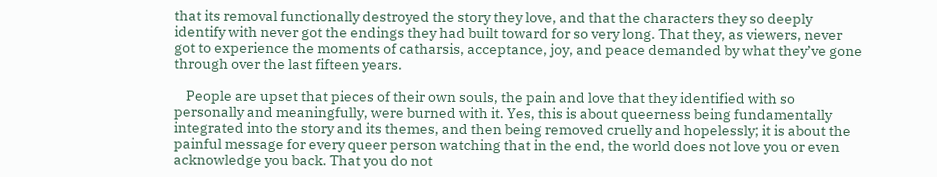that its removal functionally destroyed the story they love, and that the characters they so deeply identify with never got the endings they had built toward for so very long. That they, as viewers, never got to experience the moments of catharsis, acceptance, joy, and peace demanded by what they’ve gone through over the last fifteen years.

    People are upset that pieces of their own souls, the pain and love that they identified with so personally and meaningfully, were burned with it. Yes, this is about queerness being fundamentally integrated into the story and its themes, and then being removed cruelly and hopelessly; it is about the painful message for every queer person watching that in the end, the world does not love you or even acknowledge you back. That you do not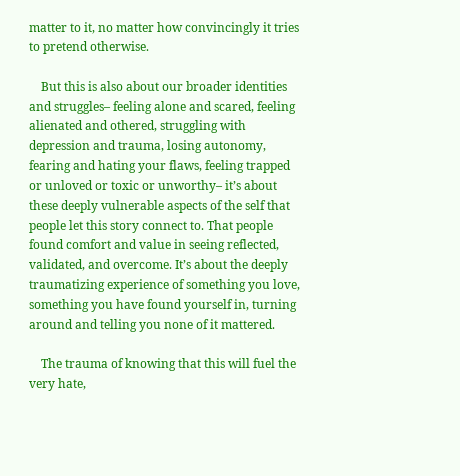matter to it, no matter how convincingly it tries to pretend otherwise.

    But this is also about our broader identities and struggles– feeling alone and scared, feeling alienated and othered, struggling with depression and trauma, losing autonomy, fearing and hating your flaws, feeling trapped or unloved or toxic or unworthy– it’s about these deeply vulnerable aspects of the self that people let this story connect to. That people found comfort and value in seeing reflected, validated, and overcome. It’s about the deeply traumatizing experience of something you love, something you have found yourself in, turning around and telling you none of it mattered.

    The trauma of knowing that this will fuel the very hate,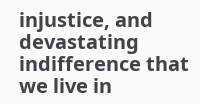injustice, and devastating indifference that we live in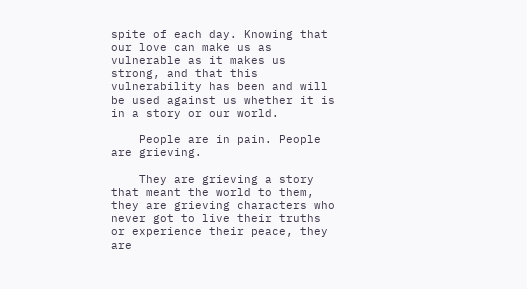spite of each day. Knowing that our love can make us as vulnerable as it makes us strong, and that this vulnerability has been and will be used against us whether it is in a story or our world.

    People are in pain. People are grieving.

    They are grieving a story that meant the world to them, they are grieving characters who never got to live their truths or experience their peace, they are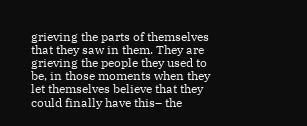grieving the parts of themselves that they saw in them. They are grieving the people they used to be, in those moments when they let themselves believe that they could finally have this– the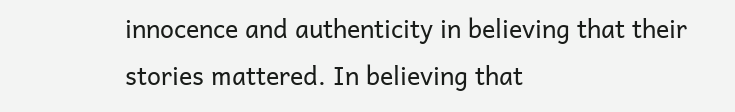innocence and authenticity in believing that their stories mattered. In believing that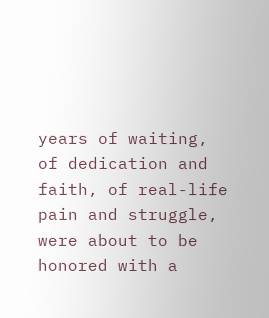years of waiting, of dedication and faith, of real-life pain and struggle, were about to be honored with a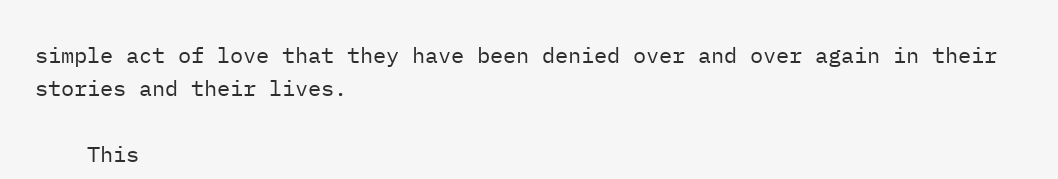simple act of love that they have been denied over and over again in their stories and their lives.

    This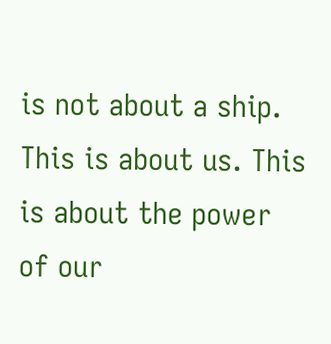is not about a ship. This is about us. This is about the power of our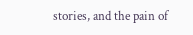stories, and the pain of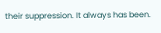their suppression. It always has been.